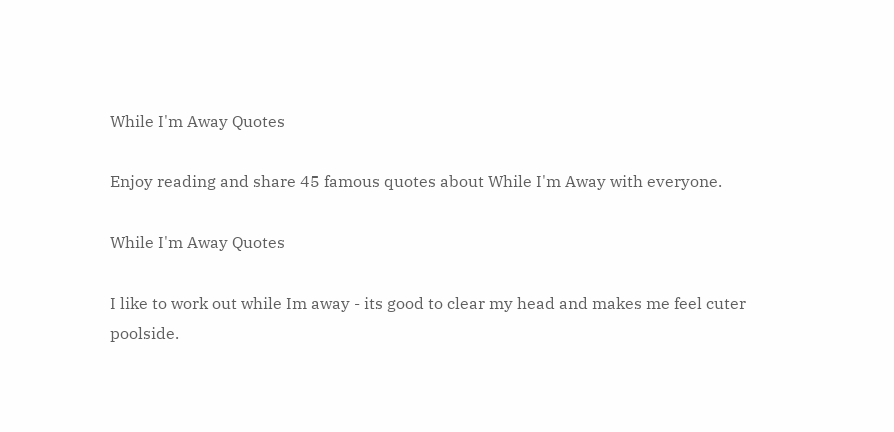While I'm Away Quotes

Enjoy reading and share 45 famous quotes about While I'm Away with everyone.

While I'm Away Quotes

I like to work out while Im away - its good to clear my head and makes me feel cuter poolside.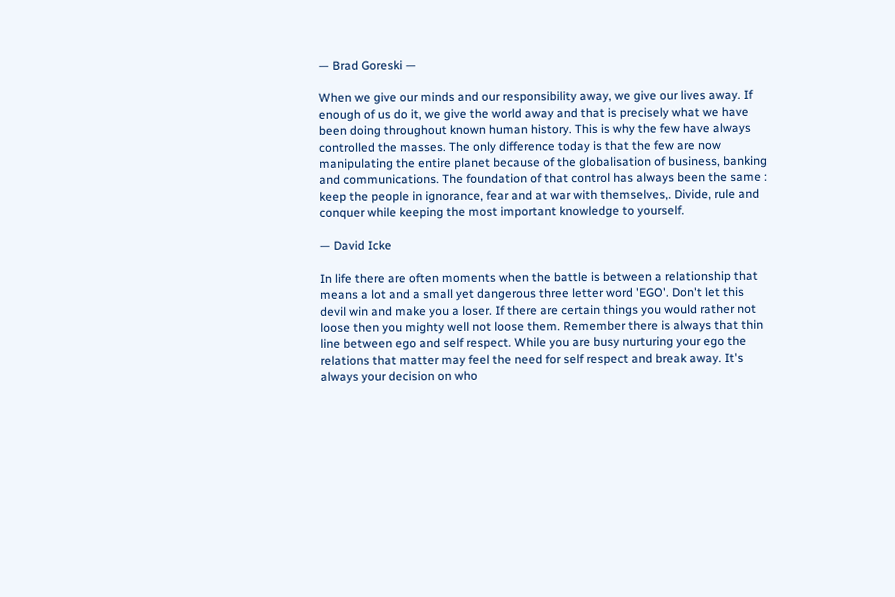— Brad Goreski —

When we give our minds and our responsibility away, we give our lives away. If enough of us do it, we give the world away and that is precisely what we have been doing throughout known human history. This is why the few have always controlled the masses. The only difference today is that the few are now manipulating the entire planet because of the globalisation of business, banking and communications. The foundation of that control has always been the same : keep the people in ignorance, fear and at war with themselves,. Divide, rule and conquer while keeping the most important knowledge to yourself.

— David Icke

In life there are often moments when the battle is between a relationship that means a lot and a small yet dangerous three letter word 'EGO'. Don't let this devil win and make you a loser. If there are certain things you would rather not loose then you mighty well not loose them. Remember there is always that thin line between ego and self respect. While you are busy nurturing your ego the relations that matter may feel the need for self respect and break away. It's always your decision on who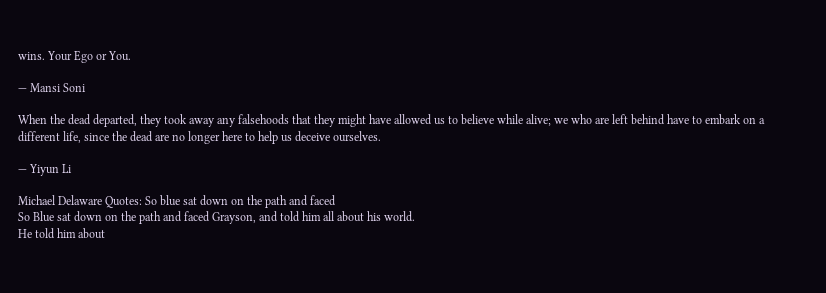wins. Your Ego or You.

— Mansi Soni

When the dead departed, they took away any falsehoods that they might have allowed us to believe while alive; we who are left behind have to embark on a different life, since the dead are no longer here to help us deceive ourselves.

— Yiyun Li

Michael Delaware Quotes: So blue sat down on the path and faced
So Blue sat down on the path and faced Grayson, and told him all about his world.
He told him about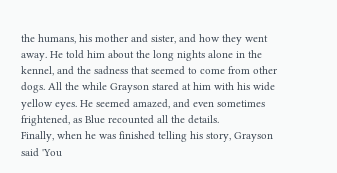the humans, his mother and sister, and how they went away. He told him about the long nights alone in the kennel, and the sadness that seemed to come from other dogs. All the while Grayson stared at him with his wide yellow eyes. He seemed amazed, and even sometimes frightened, as Blue recounted all the details.
Finally, when he was finished telling his story, Grayson said 'You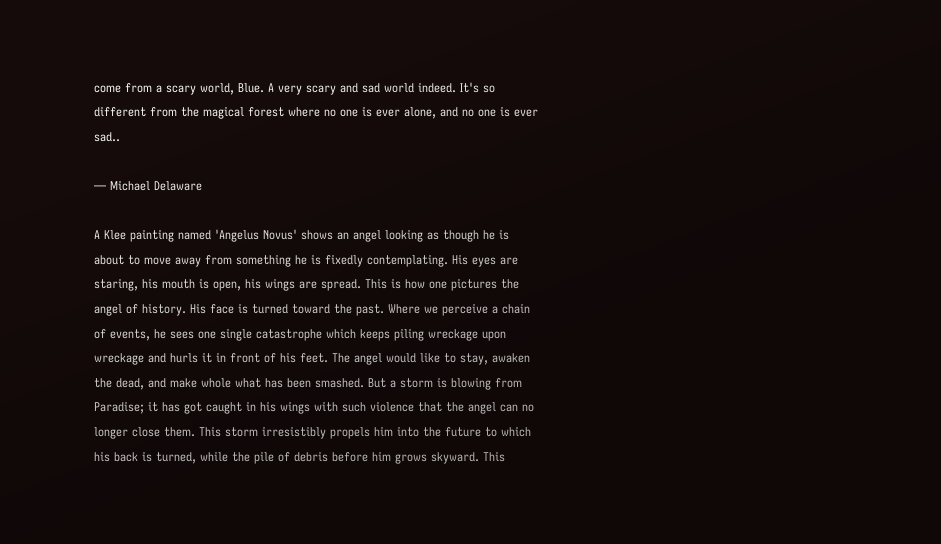come from a scary world, Blue. A very scary and sad world indeed. It's so different from the magical forest where no one is ever alone, and no one is ever sad..

— Michael Delaware

A Klee painting named 'Angelus Novus' shows an angel looking as though he is about to move away from something he is fixedly contemplating. His eyes are staring, his mouth is open, his wings are spread. This is how one pictures the angel of history. His face is turned toward the past. Where we perceive a chain of events, he sees one single catastrophe which keeps piling wreckage upon wreckage and hurls it in front of his feet. The angel would like to stay, awaken the dead, and make whole what has been smashed. But a storm is blowing from Paradise; it has got caught in his wings with such violence that the angel can no longer close them. This storm irresistibly propels him into the future to which his back is turned, while the pile of debris before him grows skyward. This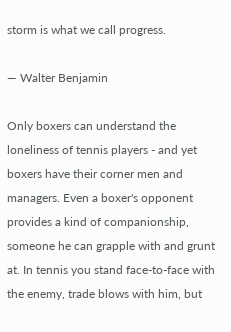storm is what we call progress.

— Walter Benjamin

Only boxers can understand the loneliness of tennis players - and yet boxers have their corner men and managers. Even a boxer's opponent provides a kind of companionship, someone he can grapple with and grunt at. In tennis you stand face-to-face with the enemy, trade blows with him, but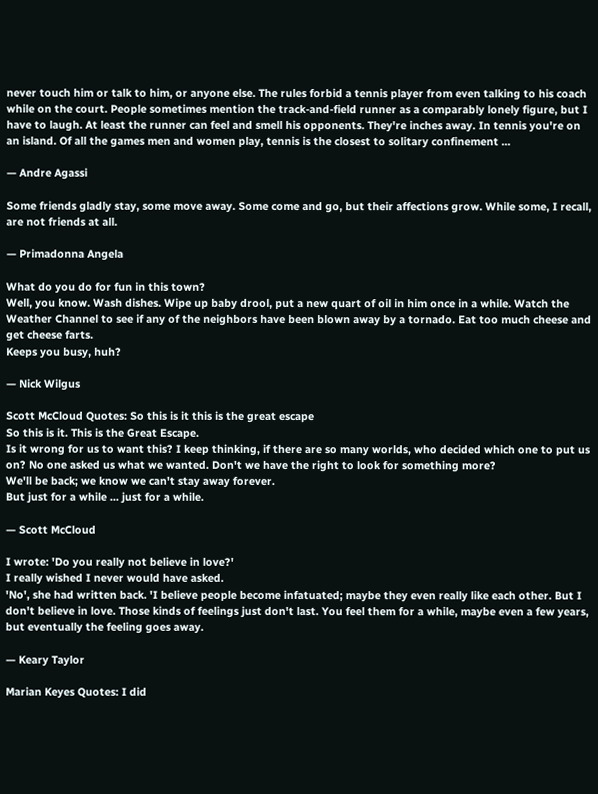never touch him or talk to him, or anyone else. The rules forbid a tennis player from even talking to his coach while on the court. People sometimes mention the track-and-field runner as a comparably lonely figure, but I have to laugh. At least the runner can feel and smell his opponents. They're inches away. In tennis you're on an island. Of all the games men and women play, tennis is the closest to solitary confinement ...

— Andre Agassi

Some friends gladly stay, some move away. Some come and go, but their affections grow. While some, I recall, are not friends at all.

— Primadonna Angela

What do you do for fun in this town?
Well, you know. Wash dishes. Wipe up baby drool, put a new quart of oil in him once in a while. Watch the Weather Channel to see if any of the neighbors have been blown away by a tornado. Eat too much cheese and get cheese farts.
Keeps you busy, huh?

— Nick Wilgus

Scott McCloud Quotes: So this is it this is the great escape
So this is it. This is the Great Escape.
Is it wrong for us to want this? I keep thinking, if there are so many worlds, who decided which one to put us on? No one asked us what we wanted. Don't we have the right to look for something more?
We'll be back; we know we can't stay away forever.
But just for a while ... just for a while.

— Scott McCloud

I wrote: 'Do you really not believe in love?'
I really wished I never would have asked.
'No', she had written back. 'I believe people become infatuated; maybe they even really like each other. But I don't believe in love. Those kinds of feelings just don't last. You feel them for a while, maybe even a few years, but eventually the feeling goes away.

— Keary Taylor

Marian Keyes Quotes: I did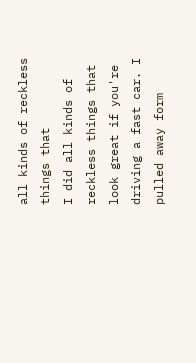all kinds of reckless things that
I did all kinds of reckless things that look great if you're driving a fast car. I pulled away form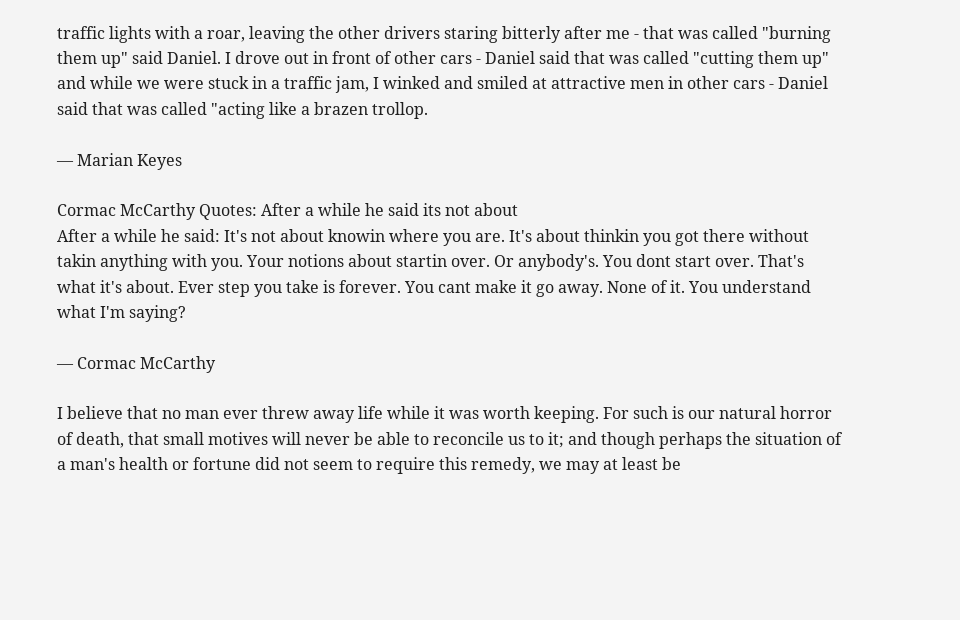traffic lights with a roar, leaving the other drivers staring bitterly after me - that was called "burning them up" said Daniel. I drove out in front of other cars - Daniel said that was called "cutting them up" and while we were stuck in a traffic jam, I winked and smiled at attractive men in other cars - Daniel said that was called "acting like a brazen trollop.

— Marian Keyes

Cormac McCarthy Quotes: After a while he said its not about
After a while he said: It's not about knowin where you are. It's about thinkin you got there without takin anything with you. Your notions about startin over. Or anybody's. You dont start over. That's what it's about. Ever step you take is forever. You cant make it go away. None of it. You understand what I'm saying?

— Cormac McCarthy

I believe that no man ever threw away life while it was worth keeping. For such is our natural horror of death, that small motives will never be able to reconcile us to it; and though perhaps the situation of a man's health or fortune did not seem to require this remedy, we may at least be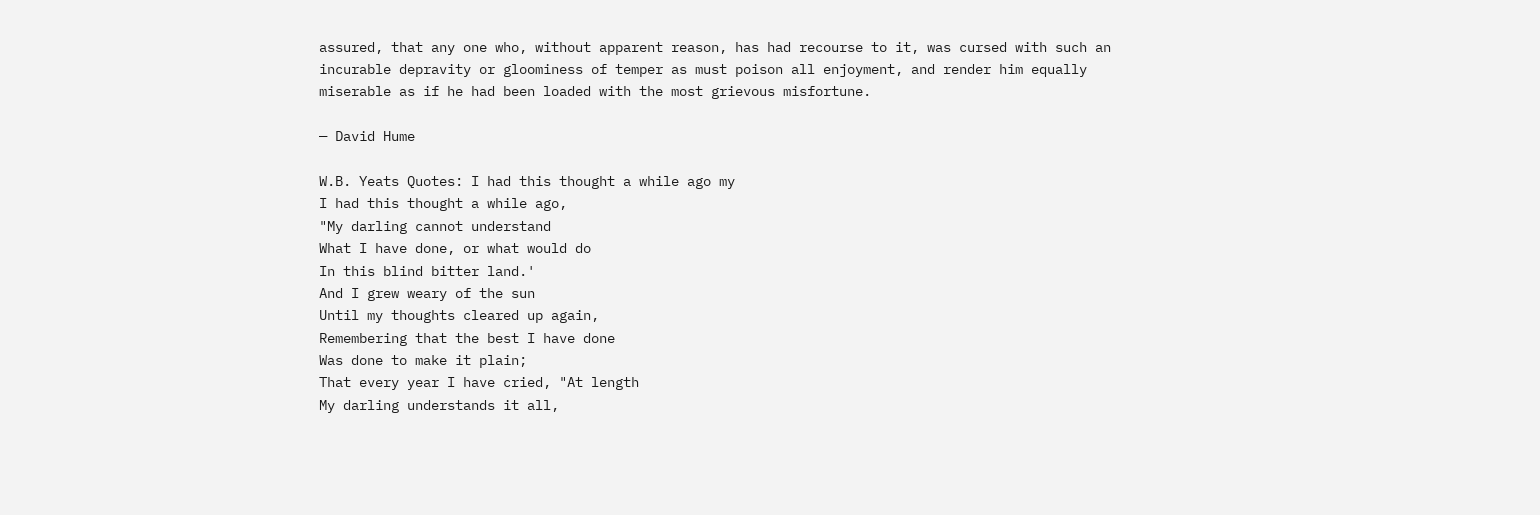assured, that any one who, without apparent reason, has had recourse to it, was cursed with such an incurable depravity or gloominess of temper as must poison all enjoyment, and render him equally miserable as if he had been loaded with the most grievous misfortune.

— David Hume

W.B. Yeats Quotes: I had this thought a while ago my
I had this thought a while ago,
"My darling cannot understand
What I have done, or what would do
In this blind bitter land.'
And I grew weary of the sun
Until my thoughts cleared up again,
Remembering that the best I have done
Was done to make it plain;
That every year I have cried, "At length
My darling understands it all,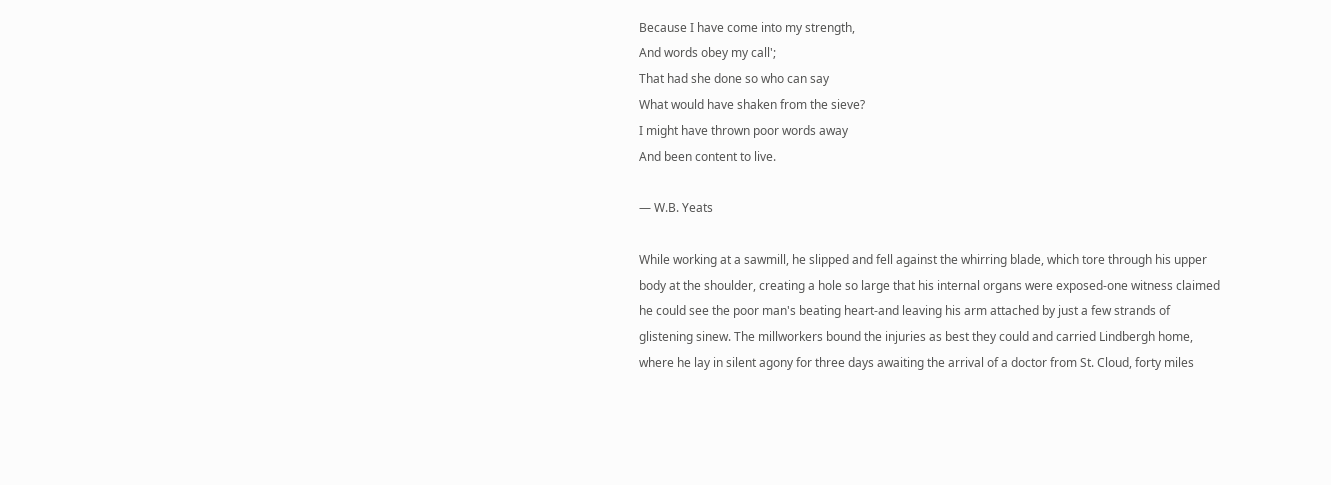Because I have come into my strength,
And words obey my call';
That had she done so who can say
What would have shaken from the sieve?
I might have thrown poor words away
And been content to live.

— W.B. Yeats

While working at a sawmill, he slipped and fell against the whirring blade, which tore through his upper body at the shoulder, creating a hole so large that his internal organs were exposed-one witness claimed he could see the poor man's beating heart-and leaving his arm attached by just a few strands of glistening sinew. The millworkers bound the injuries as best they could and carried Lindbergh home, where he lay in silent agony for three days awaiting the arrival of a doctor from St. Cloud, forty miles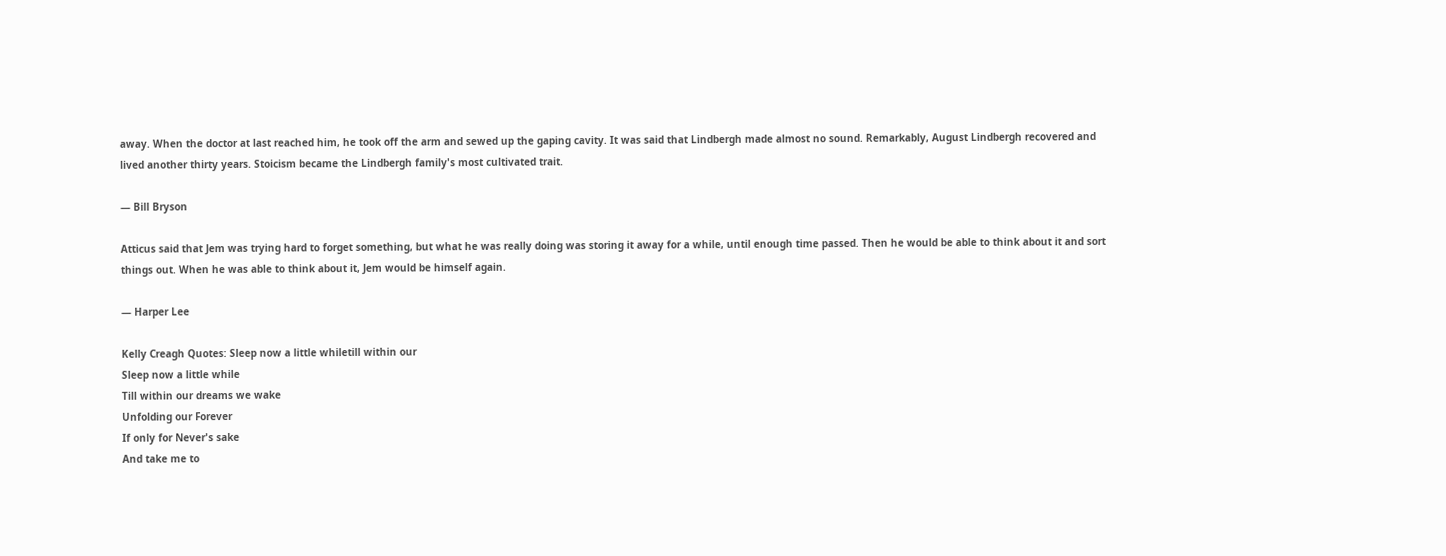away. When the doctor at last reached him, he took off the arm and sewed up the gaping cavity. It was said that Lindbergh made almost no sound. Remarkably, August Lindbergh recovered and lived another thirty years. Stoicism became the Lindbergh family's most cultivated trait.

— Bill Bryson

Atticus said that Jem was trying hard to forget something, but what he was really doing was storing it away for a while, until enough time passed. Then he would be able to think about it and sort things out. When he was able to think about it, Jem would be himself again.

— Harper Lee

Kelly Creagh Quotes: Sleep now a little whiletill within our
Sleep now a little while
Till within our dreams we wake
Unfolding our Forever
If only for Never's sake
And take me to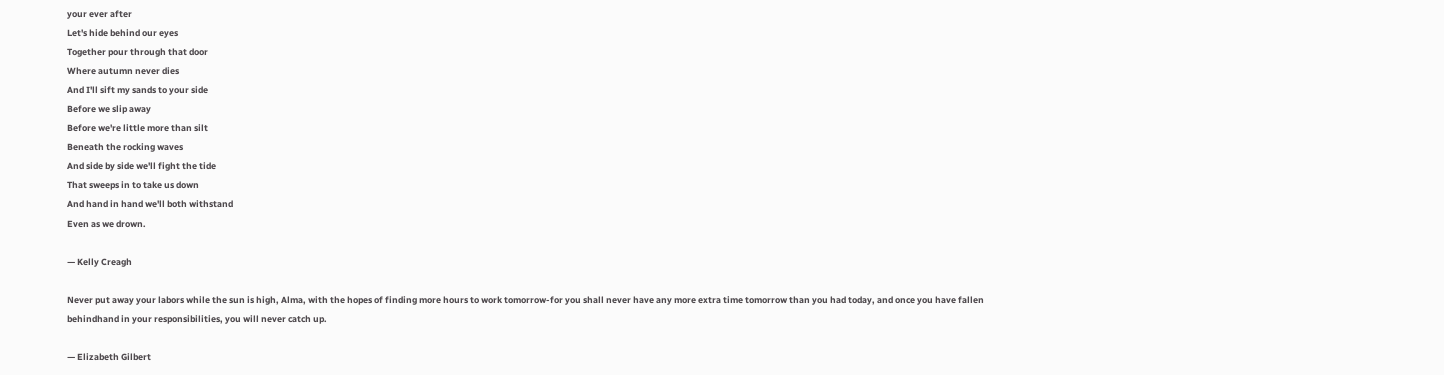your ever after
Let's hide behind our eyes
Together pour through that door
Where autumn never dies
And I'll sift my sands to your side
Before we slip away
Before we're little more than silt
Beneath the rocking waves
And side by side we'll fight the tide
That sweeps in to take us down
And hand in hand we'll both withstand
Even as we drown.

— Kelly Creagh

Never put away your labors while the sun is high, Alma, with the hopes of finding more hours to work tomorrow-for you shall never have any more extra time tomorrow than you had today, and once you have fallen behindhand in your responsibilities, you will never catch up.

— Elizabeth Gilbert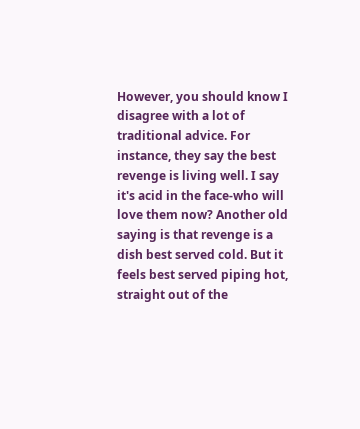However, you should know I disagree with a lot of traditional advice. For instance, they say the best revenge is living well. I say it's acid in the face-who will love them now? Another old saying is that revenge is a dish best served cold. But it feels best served piping hot, straight out of the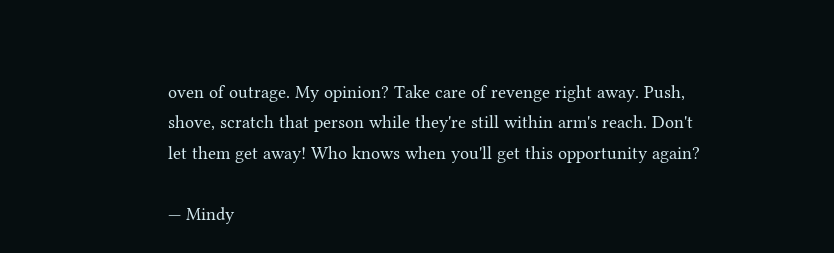oven of outrage. My opinion? Take care of revenge right away. Push, shove, scratch that person while they're still within arm's reach. Don't let them get away! Who knows when you'll get this opportunity again?

— Mindy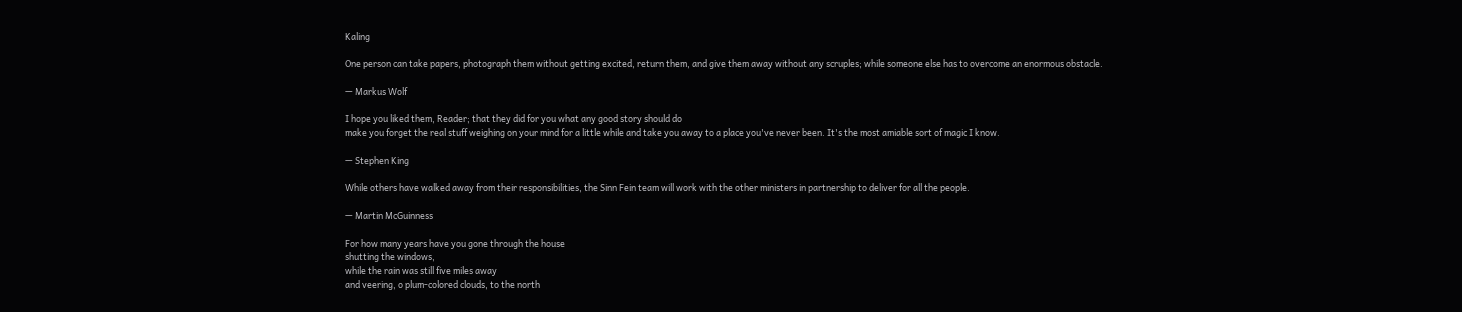Kaling

One person can take papers, photograph them without getting excited, return them, and give them away without any scruples; while someone else has to overcome an enormous obstacle.

— Markus Wolf

I hope you liked them, Reader; that they did for you what any good story should do
make you forget the real stuff weighing on your mind for a little while and take you away to a place you've never been. It's the most amiable sort of magic I know.

— Stephen King

While others have walked away from their responsibilities, the Sinn Fein team will work with the other ministers in partnership to deliver for all the people.

— Martin McGuinness

For how many years have you gone through the house
shutting the windows,
while the rain was still five miles away
and veering, o plum-colored clouds, to the north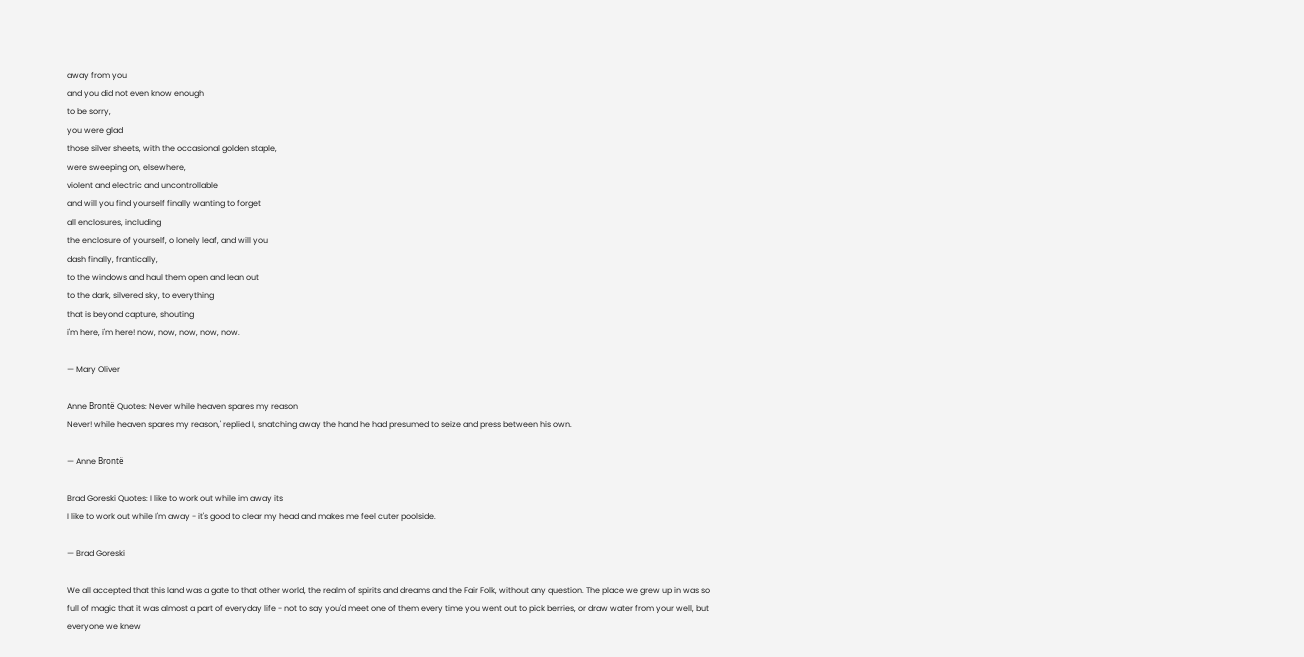away from you
and you did not even know enough
to be sorry,
you were glad
those silver sheets, with the occasional golden staple,
were sweeping on, elsewhere,
violent and electric and uncontrollable
and will you find yourself finally wanting to forget
all enclosures, including
the enclosure of yourself, o lonely leaf, and will you
dash finally, frantically,
to the windows and haul them open and lean out
to the dark, silvered sky, to everything
that is beyond capture, shouting
i'm here, i'm here! now, now, now, now, now.

— Mary Oliver

Anne Brontë Quotes: Never while heaven spares my reason
Never! while heaven spares my reason,' replied I, snatching away the hand he had presumed to seize and press between his own.

— Anne Brontë

Brad Goreski Quotes: I like to work out while im away its
I like to work out while I'm away - it's good to clear my head and makes me feel cuter poolside.

— Brad Goreski

We all accepted that this land was a gate to that other world, the realm of spirits and dreams and the Fair Folk, without any question. The place we grew up in was so full of magic that it was almost a part of everyday life - not to say you'd meet one of them every time you went out to pick berries, or draw water from your well, but everyone we knew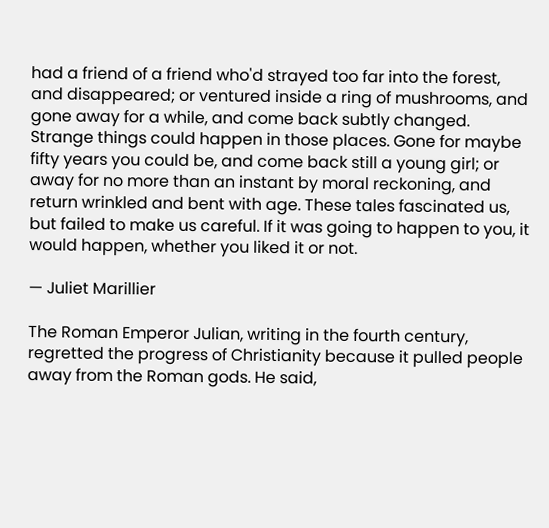had a friend of a friend who'd strayed too far into the forest, and disappeared; or ventured inside a ring of mushrooms, and gone away for a while, and come back subtly changed. Strange things could happen in those places. Gone for maybe fifty years you could be, and come back still a young girl; or away for no more than an instant by moral reckoning, and return wrinkled and bent with age. These tales fascinated us, but failed to make us careful. If it was going to happen to you, it would happen, whether you liked it or not.

— Juliet Marillier

The Roman Emperor Julian, writing in the fourth century, regretted the progress of Christianity because it pulled people away from the Roman gods. He said,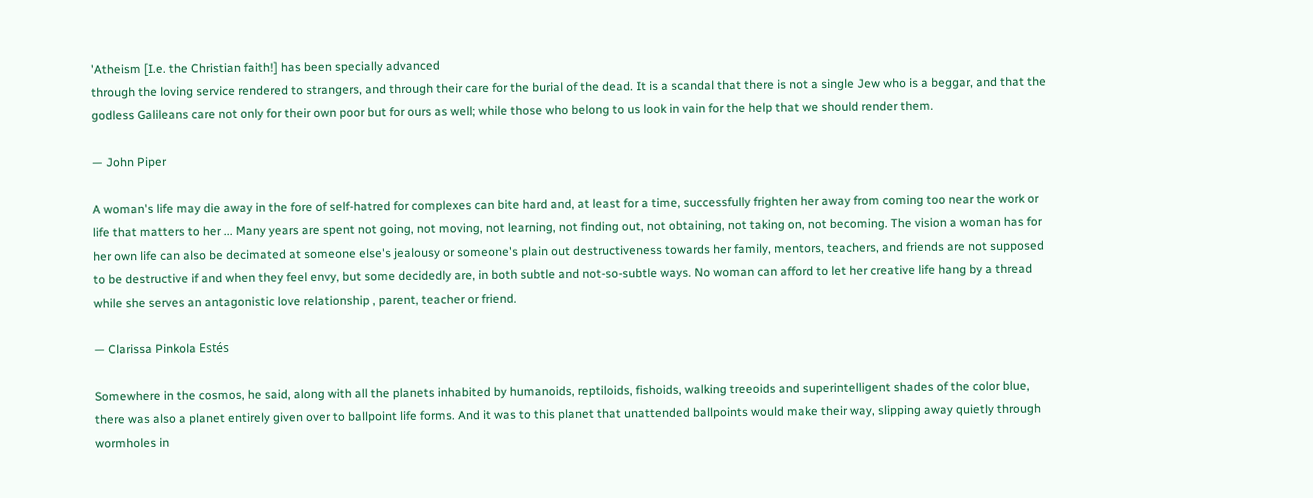'Atheism [I.e. the Christian faith!] has been specially advanced
through the loving service rendered to strangers, and through their care for the burial of the dead. It is a scandal that there is not a single Jew who is a beggar, and that the godless Galileans care not only for their own poor but for ours as well; while those who belong to us look in vain for the help that we should render them.

— John Piper

A woman's life may die away in the fore of self-hatred for complexes can bite hard and, at least for a time, successfully frighten her away from coming too near the work or life that matters to her ... Many years are spent not going, not moving, not learning, not finding out, not obtaining, not taking on, not becoming. The vision a woman has for her own life can also be decimated at someone else's jealousy or someone's plain out destructiveness towards her family, mentors, teachers, and friends are not supposed to be destructive if and when they feel envy, but some decidedly are, in both subtle and not-so-subtle ways. No woman can afford to let her creative life hang by a thread while she serves an antagonistic love relationship , parent, teacher or friend.

— Clarissa Pinkola Estés

Somewhere in the cosmos, he said, along with all the planets inhabited by humanoids, reptiloids, fishoids, walking treeoids and superintelligent shades of the color blue, there was also a planet entirely given over to ballpoint life forms. And it was to this planet that unattended ballpoints would make their way, slipping away quietly through wormholes in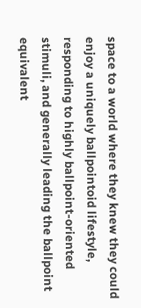space to a world where they knew they could enjoy a uniquely ballpointoid lifestyle, responding to highly ballpoint-oriented stimuli, and generally leading the ballpoint equivalent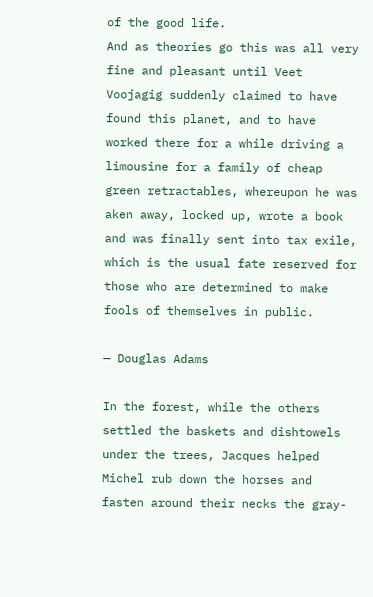of the good life.
And as theories go this was all very fine and pleasant until Veet Voojagig suddenly claimed to have found this planet, and to have worked there for a while driving a limousine for a family of cheap green retractables, whereupon he was aken away, locked up, wrote a book and was finally sent into tax exile, which is the usual fate reserved for those who are determined to make fools of themselves in public.

— Douglas Adams

In the forest, while the others settled the baskets and dishtowels under the trees, Jacques helped Michel rub down the horses and fasten around their necks the gray-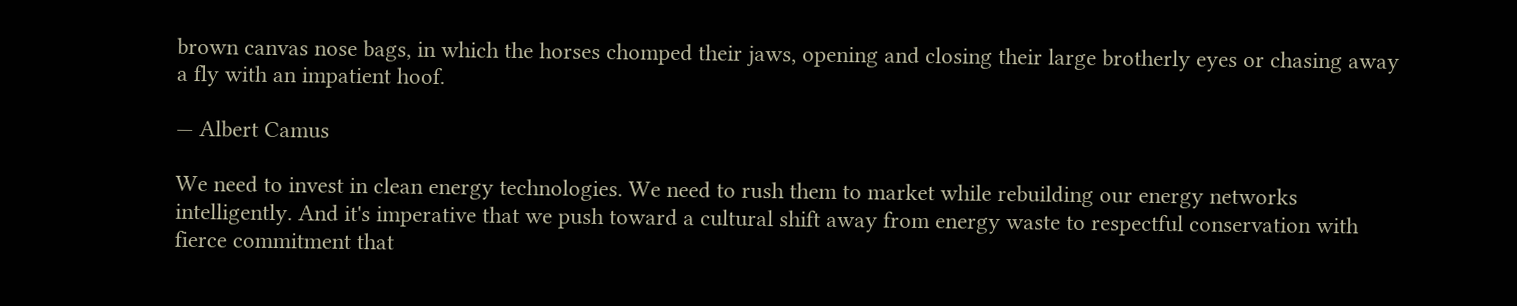brown canvas nose bags, in which the horses chomped their jaws, opening and closing their large brotherly eyes or chasing away a fly with an impatient hoof.

— Albert Camus

We need to invest in clean energy technologies. We need to rush them to market while rebuilding our energy networks intelligently. And it's imperative that we push toward a cultural shift away from energy waste to respectful conservation with fierce commitment that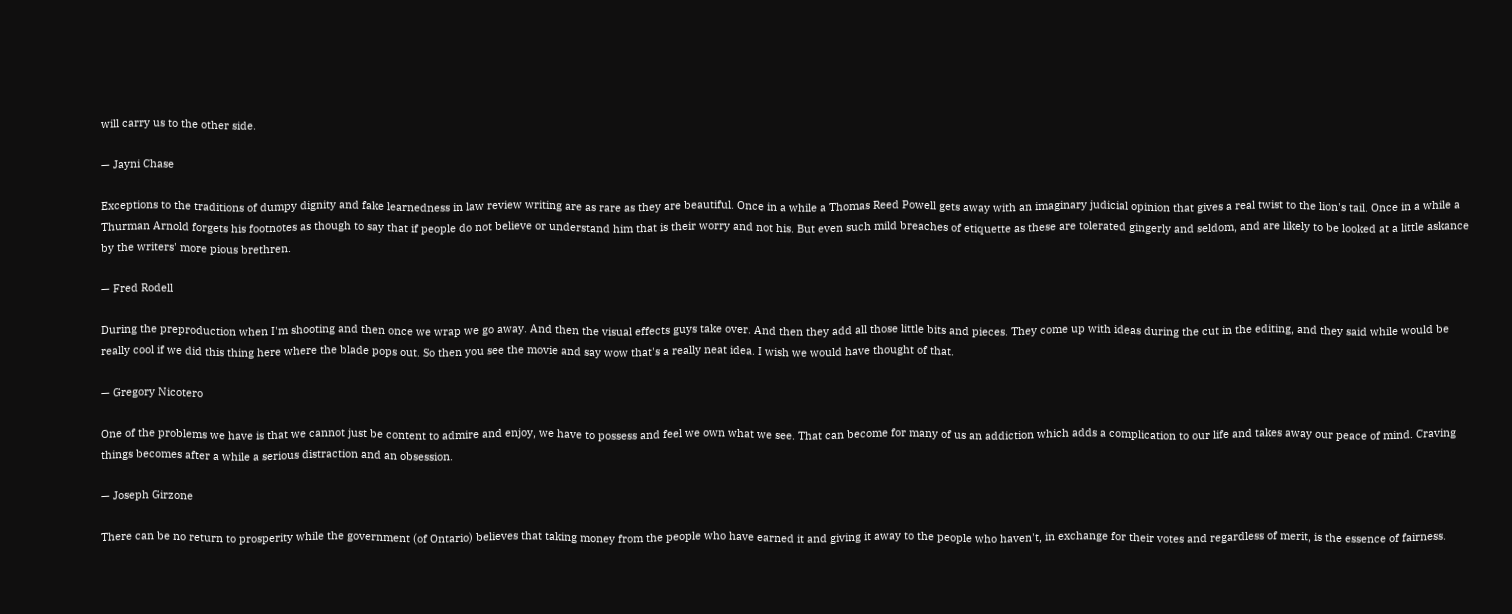will carry us to the other side.

— Jayni Chase

Exceptions to the traditions of dumpy dignity and fake learnedness in law review writing are as rare as they are beautiful. Once in a while a Thomas Reed Powell gets away with an imaginary judicial opinion that gives a real twist to the lion's tail. Once in a while a Thurman Arnold forgets his footnotes as though to say that if people do not believe or understand him that is their worry and not his. But even such mild breaches of etiquette as these are tolerated gingerly and seldom, and are likely to be looked at a little askance by the writers' more pious brethren.

— Fred Rodell

During the preproduction when I'm shooting and then once we wrap we go away. And then the visual effects guys take over. And then they add all those little bits and pieces. They come up with ideas during the cut in the editing, and they said while would be really cool if we did this thing here where the blade pops out. So then you see the movie and say wow that's a really neat idea. I wish we would have thought of that.

— Gregory Nicotero

One of the problems we have is that we cannot just be content to admire and enjoy, we have to possess and feel we own what we see. That can become for many of us an addiction which adds a complication to our life and takes away our peace of mind. Craving things becomes after a while a serious distraction and an obsession.

— Joseph Girzone

There can be no return to prosperity while the government (of Ontario) believes that taking money from the people who have earned it and giving it away to the people who haven't, in exchange for their votes and regardless of merit, is the essence of fairness.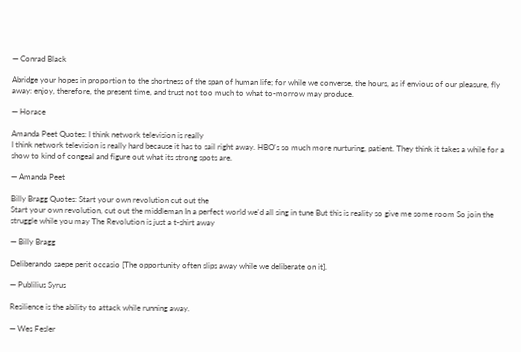— Conrad Black

Abridge your hopes in proportion to the shortness of the span of human life; for while we converse, the hours, as if envious of our pleasure, fly away: enjoy, therefore, the present time, and trust not too much to what to-morrow may produce.

— Horace

Amanda Peet Quotes: I think network television is really
I think network television is really hard because it has to sail right away. HBO's so much more nurturing, patient. They think it takes a while for a show to kind of congeal and figure out what its strong spots are.

— Amanda Peet

Billy Bragg Quotes: Start your own revolution cut out the
Start your own revolution, cut out the middleman In a perfect world we'd all sing in tune But this is reality so give me some room So join the struggle while you may The Revolution is just a t-shirt away

— Billy Bragg

Deliberando saepe perit occasio [The opportunity often slips away while we deliberate on it].

— Publilius Syrus

Resilience is the ability to attack while running away.

— Wes Fesler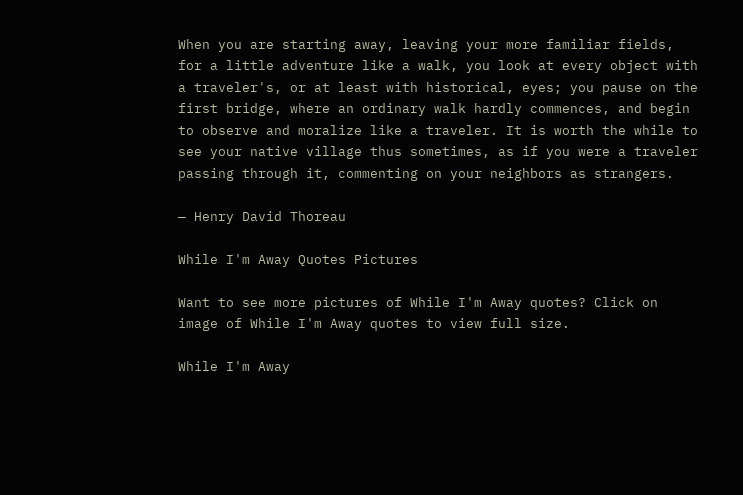When you are starting away, leaving your more familiar fields, for a little adventure like a walk, you look at every object with a traveler's, or at least with historical, eyes; you pause on the first bridge, where an ordinary walk hardly commences, and begin to observe and moralize like a traveler. It is worth the while to see your native village thus sometimes, as if you were a traveler passing through it, commenting on your neighbors as strangers.

— Henry David Thoreau

While I'm Away Quotes Pictures

Want to see more pictures of While I'm Away quotes? Click on image of While I'm Away quotes to view full size.

While I'm Away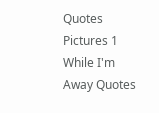Quotes Pictures 1
While I'm Away Quotes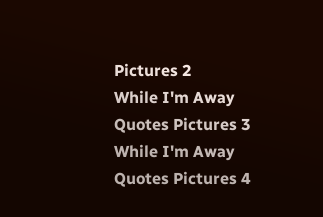Pictures 2
While I'm Away Quotes Pictures 3
While I'm Away Quotes Pictures 4